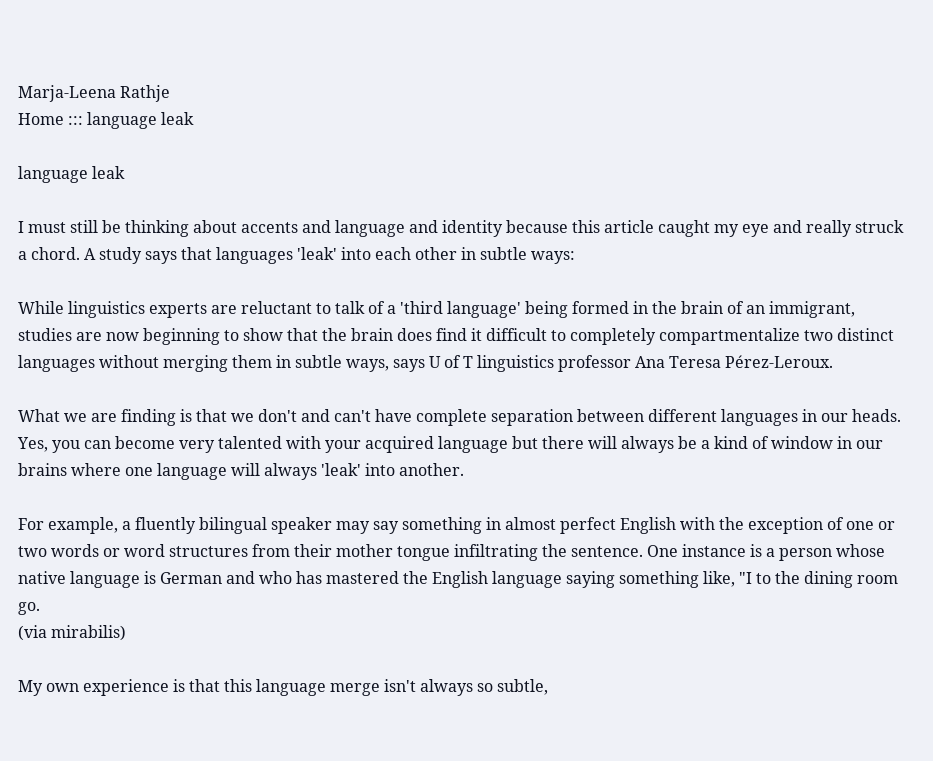Marja-Leena Rathje
Home ::: language leak

language leak

I must still be thinking about accents and language and identity because this article caught my eye and really struck a chord. A study says that languages 'leak' into each other in subtle ways:

While linguistics experts are reluctant to talk of a 'third language' being formed in the brain of an immigrant, studies are now beginning to show that the brain does find it difficult to completely compartmentalize two distinct languages without merging them in subtle ways, says U of T linguistics professor Ana Teresa Pérez-Leroux.

What we are finding is that we don't and can't have complete separation between different languages in our heads. Yes, you can become very talented with your acquired language but there will always be a kind of window in our brains where one language will always 'leak' into another.

For example, a fluently bilingual speaker may say something in almost perfect English with the exception of one or two words or word structures from their mother tongue infiltrating the sentence. One instance is a person whose native language is German and who has mastered the English language saying something like, "I to the dining room go.
(via mirabilis)

My own experience is that this language merge isn't always so subtle,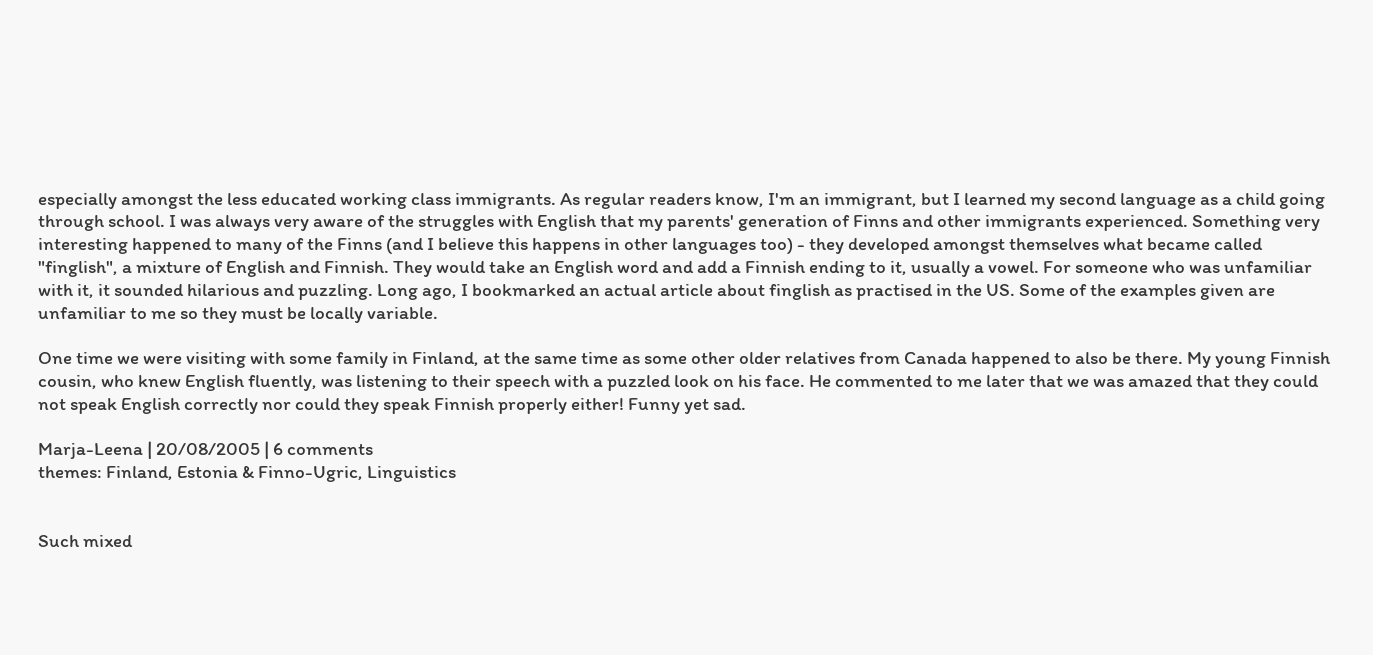especially amongst the less educated working class immigrants. As regular readers know, I'm an immigrant, but I learned my second language as a child going through school. I was always very aware of the struggles with English that my parents' generation of Finns and other immigrants experienced. Something very interesting happened to many of the Finns (and I believe this happens in other languages too) - they developed amongst themselves what became called "finglish", a mixture of English and Finnish. They would take an English word and add a Finnish ending to it, usually a vowel. For someone who was unfamiliar with it, it sounded hilarious and puzzling. Long ago, I bookmarked an actual article about finglish as practised in the US. Some of the examples given are unfamiliar to me so they must be locally variable.

One time we were visiting with some family in Finland, at the same time as some other older relatives from Canada happened to also be there. My young Finnish cousin, who knew English fluently, was listening to their speech with a puzzled look on his face. He commented to me later that we was amazed that they could not speak English correctly nor could they speak Finnish properly either! Funny yet sad.

Marja-Leena | 20/08/2005 | 6 comments
themes: Finland, Estonia & Finno-Ugric, Linguistics


Such mixed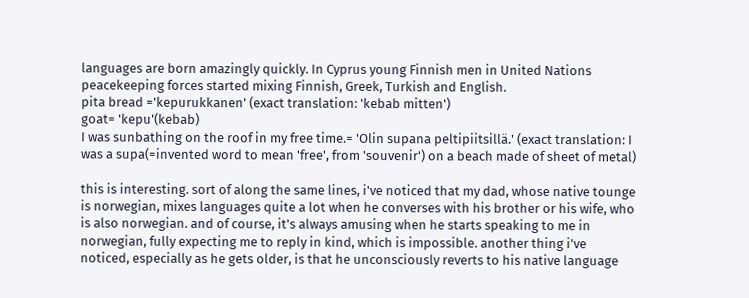languages are born amazingly quickly. In Cyprus young Finnish men in United Nations peacekeeping forces started mixing Finnish, Greek, Turkish and English.
pita bread ='kepurukkanen' (exact translation: 'kebab mitten')
goat= 'kepu'(kebab)
I was sunbathing on the roof in my free time.= 'Olin supana peltipiitsillä.' (exact translation: I was a supa(=invented word to mean 'free', from 'souvenir') on a beach made of sheet of metal)

this is interesting. sort of along the same lines, i've noticed that my dad, whose native tounge is norwegian, mixes languages quite a lot when he converses with his brother or his wife, who is also norwegian. and of course, it's always amusing when he starts speaking to me in norwegian, fully expecting me to reply in kind, which is impossible. another thing i've noticed, especially as he gets older, is that he unconsciously reverts to his native language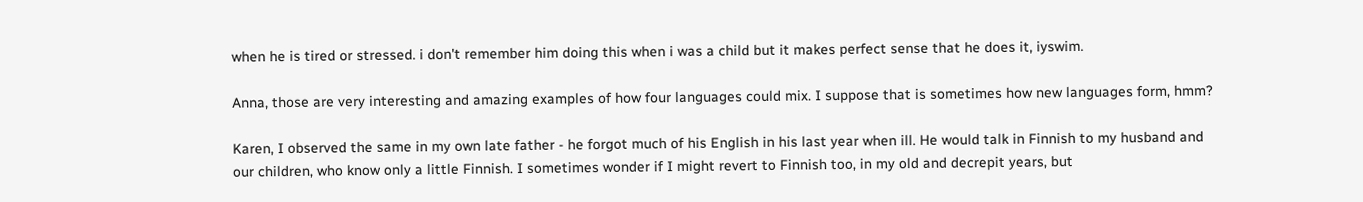when he is tired or stressed. i don't remember him doing this when i was a child but it makes perfect sense that he does it, iyswim.

Anna, those are very interesting and amazing examples of how four languages could mix. I suppose that is sometimes how new languages form, hmm?

Karen, I observed the same in my own late father - he forgot much of his English in his last year when ill. He would talk in Finnish to my husband and our children, who know only a little Finnish. I sometimes wonder if I might revert to Finnish too, in my old and decrepit years, but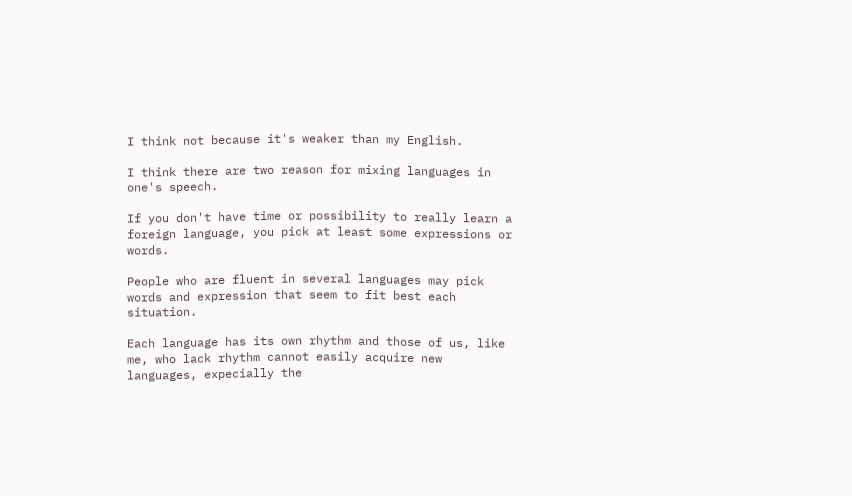I think not because it's weaker than my English.

I think there are two reason for mixing languages in one's speech.

If you don't have time or possibility to really learn a foreign language, you pick at least some expressions or words.

People who are fluent in several languages may pick words and expression that seem to fit best each situation.

Each language has its own rhythm and those of us, like me, who lack rhythm cannot easily acquire new languages, expecially the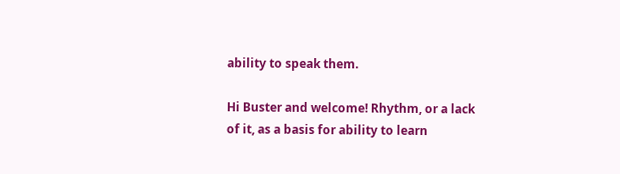ability to speak them.

Hi Buster and welcome! Rhythm, or a lack of it, as a basis for ability to learn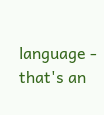language - that's an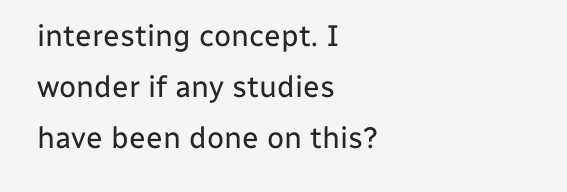interesting concept. I wonder if any studies have been done on this?